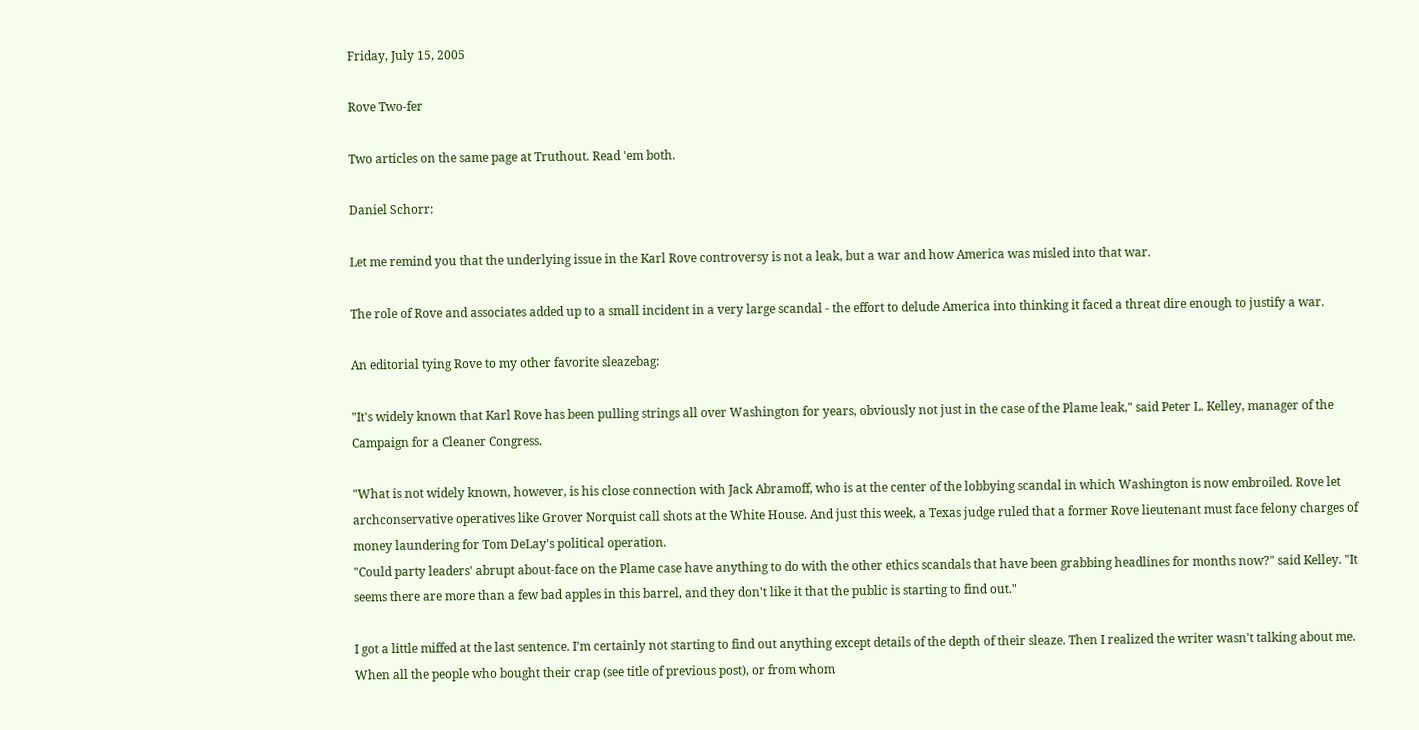Friday, July 15, 2005

Rove Two-fer

Two articles on the same page at Truthout. Read 'em both.

Daniel Schorr:

Let me remind you that the underlying issue in the Karl Rove controversy is not a leak, but a war and how America was misled into that war.

The role of Rove and associates added up to a small incident in a very large scandal - the effort to delude America into thinking it faced a threat dire enough to justify a war.

An editorial tying Rove to my other favorite sleazebag:

"It's widely known that Karl Rove has been pulling strings all over Washington for years, obviously not just in the case of the Plame leak," said Peter L. Kelley, manager of the Campaign for a Cleaner Congress.

"What is not widely known, however, is his close connection with Jack Abramoff, who is at the center of the lobbying scandal in which Washington is now embroiled. Rove let archconservative operatives like Grover Norquist call shots at the White House. And just this week, a Texas judge ruled that a former Rove lieutenant must face felony charges of money laundering for Tom DeLay's political operation.
"Could party leaders' abrupt about-face on the Plame case have anything to do with the other ethics scandals that have been grabbing headlines for months now?" said Kelley. "It seems there are more than a few bad apples in this barrel, and they don't like it that the public is starting to find out."

I got a little miffed at the last sentence. I'm certainly not starting to find out anything except details of the depth of their sleaze. Then I realized the writer wasn't talking about me. When all the people who bought their crap (see title of previous post), or from whom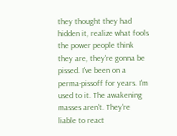they thought they had hidden it, realize what fools the power people think they are, they're gonna be pissed. I've been on a perma-pissoff for years. I'm used to it. The awakening masses aren't. They're liable to react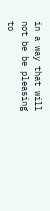in a way that will not be be pleasing to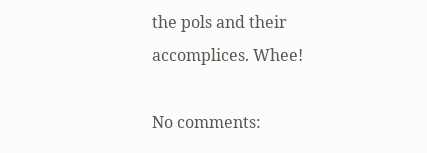the pols and their accomplices. Whee!

No comments: